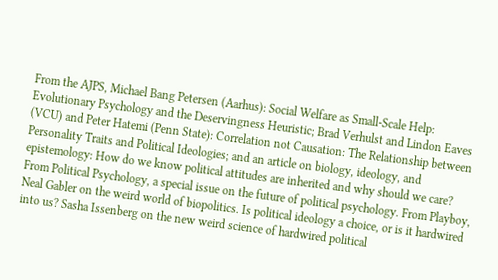From the AJPS, Michael Bang Petersen (Aarhus): Social Welfare as Small-Scale Help: Evolutionary Psychology and the Deservingness Heuristic; Brad Verhulst and Lindon Eaves (VCU) and Peter Hatemi (Penn State): Correlation not Causation: The Relationship between Personality Traits and Political Ideologies; and an article on biology, ideology, and epistemology: How do we know political attitudes are inherited and why should we care? From Political Psychology, a special issue on the future of political psychology. From Playboy, Neal Gabler on the weird world of biopolitics. Is political ideology a choice, or is it hardwired into us? Sasha Issenberg on the new weird science of hardwired political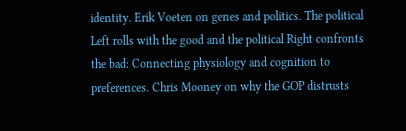identity. Erik Voeten on genes and politics. The political Left rolls with the good and the political Right confronts the bad: Connecting physiology and cognition to preferences. Chris Mooney on why the GOP distrusts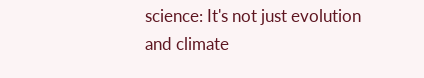science: It's not just evolution and climate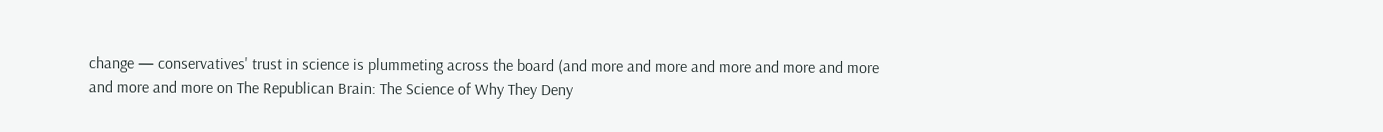change — conservatives' trust in science is plummeting across the board (and more and more and more and more and more and more and more on The Republican Brain: The Science of Why They Deny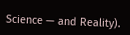Science — and Reality).